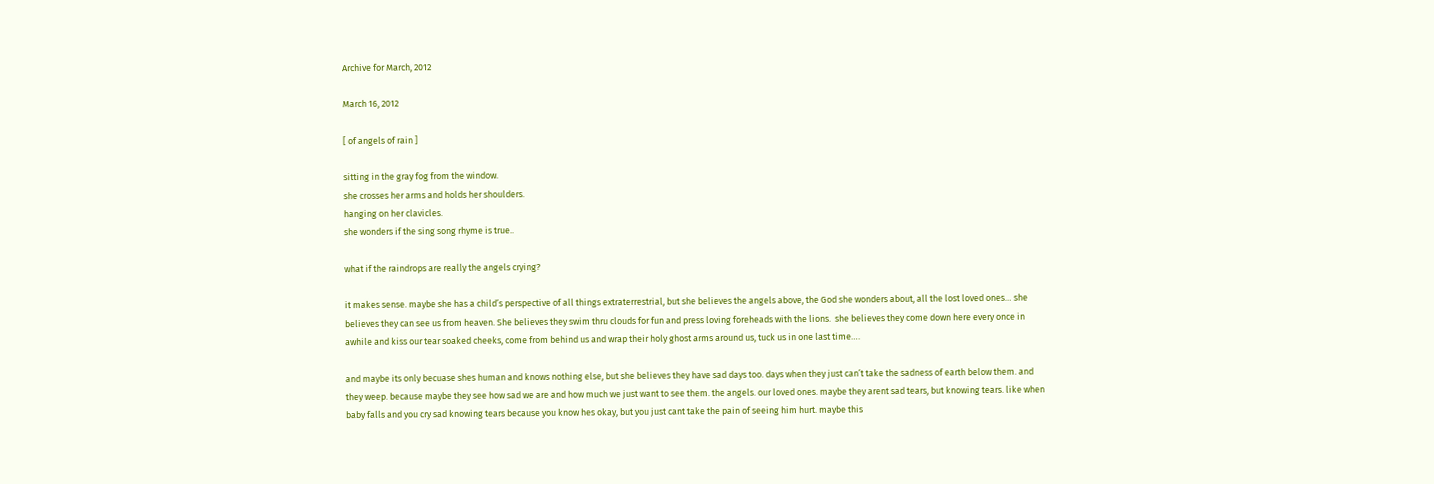Archive for March, 2012

March 16, 2012

[ of angels of rain ]

sitting in the gray fog from the window.
she crosses her arms and holds her shoulders.
hanging on her clavicles.
she wonders if the sing song rhyme is true..

what if the raindrops are really the angels crying?

it makes sense. maybe she has a child’s perspective of all things extraterrestrial, but she believes the angels above, the God she wonders about, all the lost loved ones… she believes they can see us from heaven. She believes they swim thru clouds for fun and press loving foreheads with the lions.  she believes they come down here every once in awhile and kiss our tear soaked cheeks, come from behind us and wrap their holy ghost arms around us, tuck us in one last time….

and maybe its only becuase shes human and knows nothing else, but she believes they have sad days too. days when they just can’t take the sadness of earth below them. and they weep. because maybe they see how sad we are and how much we just want to see them. the angels. our loved ones. maybe they arent sad tears, but knowing tears. like when baby falls and you cry sad knowing tears because you know hes okay, but you just cant take the pain of seeing him hurt. maybe this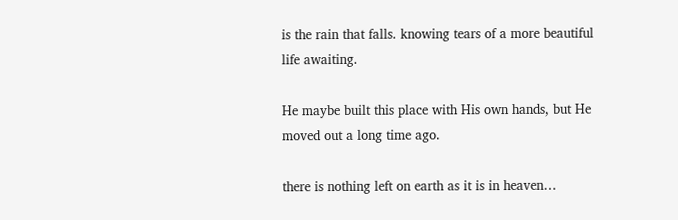is the rain that falls. knowing tears of a more beautiful life awaiting.

He maybe built this place with His own hands, but He moved out a long time ago.

there is nothing left on earth as it is in heaven…